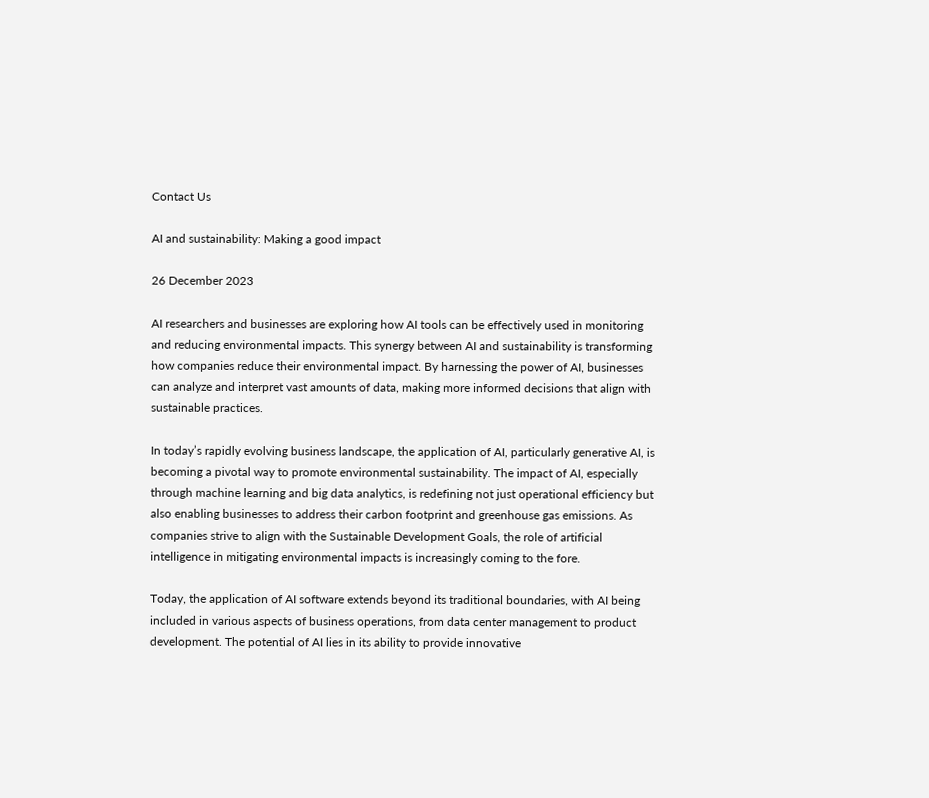Contact Us

AI and sustainability: Making a good impact

26 December 2023

AI researchers and businesses are exploring how AI tools can be effectively used in monitoring and reducing environmental impacts. This synergy between AI and sustainability is transforming how companies reduce their environmental impact. By harnessing the power of AI, businesses can analyze and interpret vast amounts of data, making more informed decisions that align with sustainable practices.

In today’s rapidly evolving business landscape, the application of AI, particularly generative AI, is becoming a pivotal way to promote environmental sustainability. The impact of AI, especially through machine learning and big data analytics, is redefining not just operational efficiency but also enabling businesses to address their carbon footprint and greenhouse gas emissions. As companies strive to align with the Sustainable Development Goals, the role of artificial intelligence in mitigating environmental impacts is increasingly coming to the fore.

Today, the application of AI software extends beyond its traditional boundaries, with AI being included in various aspects of business operations, from data center management to product development. The potential of AI lies in its ability to provide innovative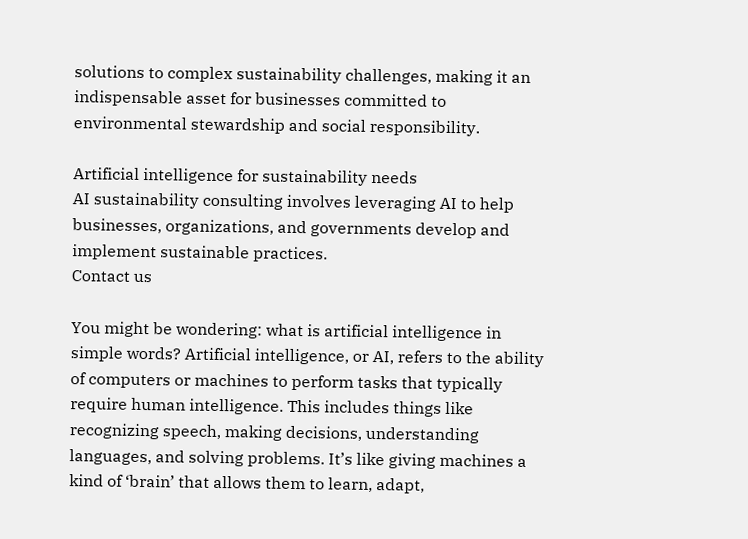solutions to complex sustainability challenges, making it an indispensable asset for businesses committed to environmental stewardship and social responsibility.

Artificial intelligence for sustainability needs
AI sustainability consulting involves leveraging AI to help businesses, organizations, and governments develop and implement sustainable practices.
Contact us

You might be wondering: what is artificial intelligence in simple words? Artificial intelligence, or AI, refers to the ability of computers or machines to perform tasks that typically require human intelligence. This includes things like recognizing speech, making decisions, understanding languages, and solving problems. It’s like giving machines a kind of ‘brain’ that allows them to learn, adapt,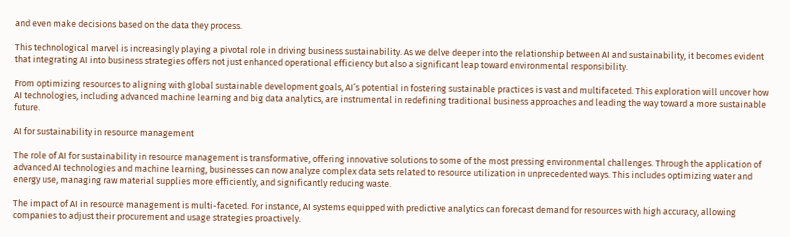and even make decisions based on the data they process.

This technological marvel is increasingly playing a pivotal role in driving business sustainability. As we delve deeper into the relationship between AI and sustainability, it becomes evident that integrating AI into business strategies offers not just enhanced operational efficiency but also a significant leap toward environmental responsibility.

From optimizing resources to aligning with global sustainable development goals, AI’s potential in fostering sustainable practices is vast and multifaceted. This exploration will uncover how AI technologies, including advanced machine learning and big data analytics, are instrumental in redefining traditional business approaches and leading the way toward a more sustainable future.

AI for sustainability in resource management

The role of AI for sustainability in resource management is transformative, offering innovative solutions to some of the most pressing environmental challenges. Through the application of advanced AI technologies and machine learning, businesses can now analyze complex data sets related to resource utilization in unprecedented ways. This includes optimizing water and energy use, managing raw material supplies more efficiently, and significantly reducing waste.

The impact of AI in resource management is multi-faceted. For instance, AI systems equipped with predictive analytics can forecast demand for resources with high accuracy, allowing companies to adjust their procurement and usage strategies proactively.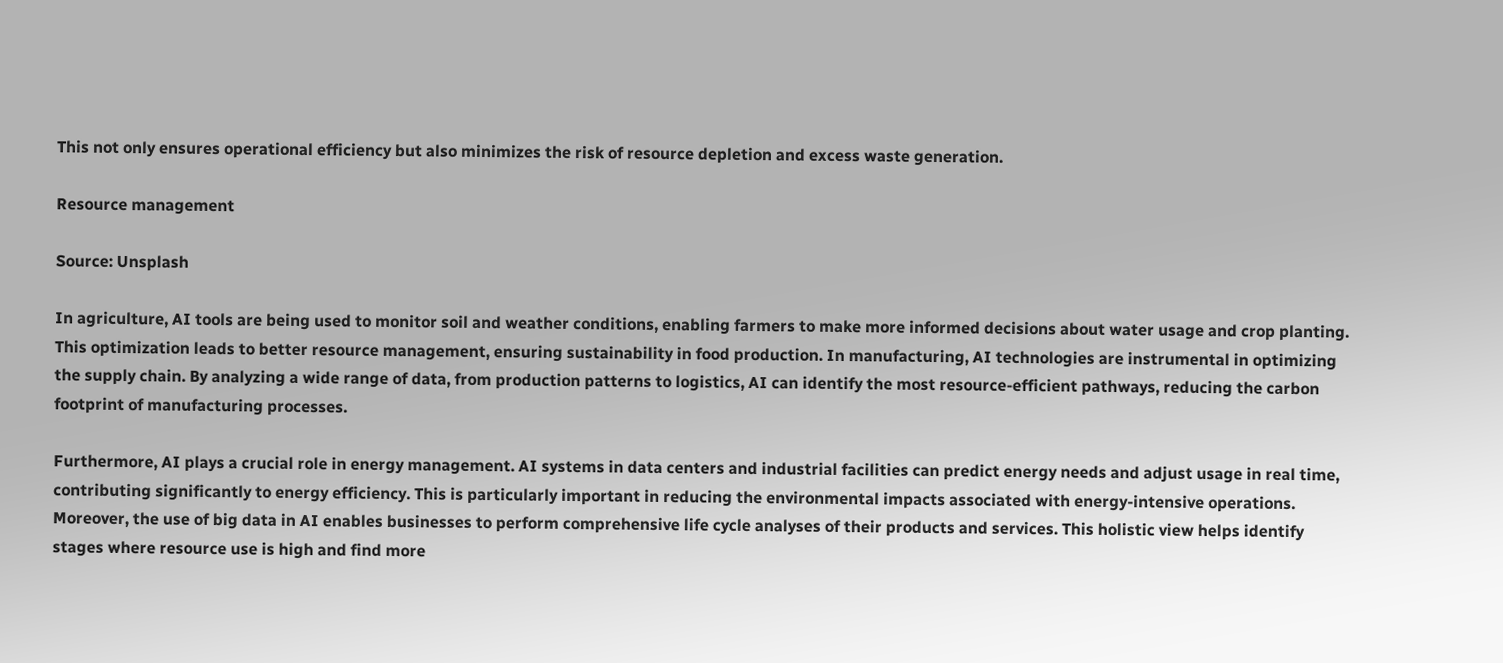This not only ensures operational efficiency but also minimizes the risk of resource depletion and excess waste generation.

Resource management

Source: Unsplash

In agriculture, AI tools are being used to monitor soil and weather conditions, enabling farmers to make more informed decisions about water usage and crop planting. This optimization leads to better resource management, ensuring sustainability in food production. In manufacturing, AI technologies are instrumental in optimizing the supply chain. By analyzing a wide range of data, from production patterns to logistics, AI can identify the most resource-efficient pathways, reducing the carbon footprint of manufacturing processes.

Furthermore, AI plays a crucial role in energy management. AI systems in data centers and industrial facilities can predict energy needs and adjust usage in real time, contributing significantly to energy efficiency. This is particularly important in reducing the environmental impacts associated with energy-intensive operations. Moreover, the use of big data in AI enables businesses to perform comprehensive life cycle analyses of their products and services. This holistic view helps identify stages where resource use is high and find more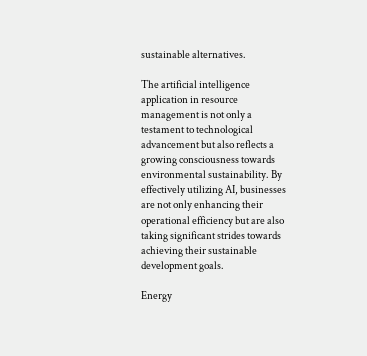sustainable alternatives.

The artificial intelligence application in resource management is not only a testament to technological advancement but also reflects a growing consciousness towards environmental sustainability. By effectively utilizing AI, businesses are not only enhancing their operational efficiency but are also taking significant strides towards achieving their sustainable development goals.

Energy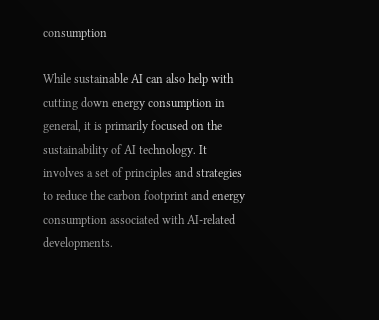consumption

While sustainable AI can also help with cutting down energy consumption in general, it is primarily focused on the sustainability of AI technology. It involves a set of principles and strategies to reduce the carbon footprint and energy consumption associated with AI-related developments.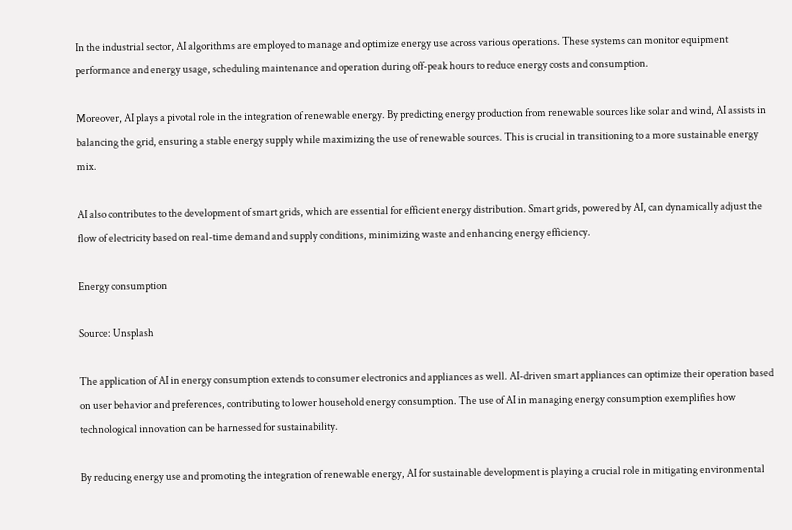In the industrial sector, AI algorithms are employed to manage and optimize energy use across various operations. These systems can monitor equipment performance and energy usage, scheduling maintenance and operation during off-peak hours to reduce energy costs and consumption.

Moreover, AI plays a pivotal role in the integration of renewable energy. By predicting energy production from renewable sources like solar and wind, AI assists in balancing the grid, ensuring a stable energy supply while maximizing the use of renewable sources. This is crucial in transitioning to a more sustainable energy mix.

AI also contributes to the development of smart grids, which are essential for efficient energy distribution. Smart grids, powered by AI, can dynamically adjust the flow of electricity based on real-time demand and supply conditions, minimizing waste and enhancing energy efficiency.

Energy consumption

Source: Unsplash

The application of AI in energy consumption extends to consumer electronics and appliances as well. AI-driven smart appliances can optimize their operation based on user behavior and preferences, contributing to lower household energy consumption. The use of AI in managing energy consumption exemplifies how technological innovation can be harnessed for sustainability.

By reducing energy use and promoting the integration of renewable energy, AI for sustainable development is playing a crucial role in mitigating environmental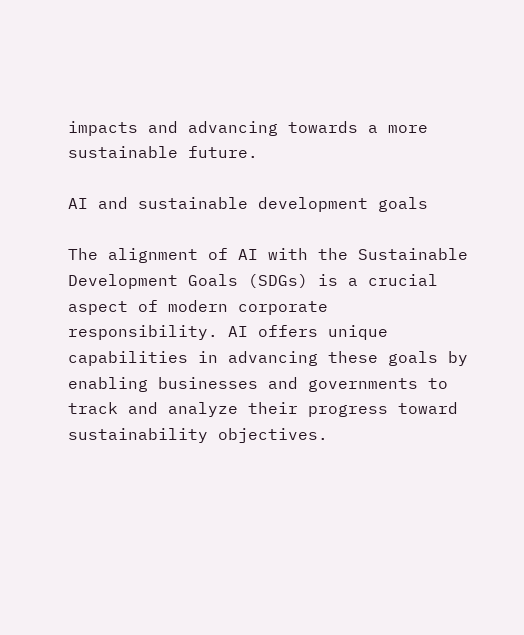impacts and advancing towards a more sustainable future.

AI and sustainable development goals

The alignment of AI with the Sustainable Development Goals (SDGs) is a crucial aspect of modern corporate responsibility. AI offers unique capabilities in advancing these goals by enabling businesses and governments to track and analyze their progress toward sustainability objectives.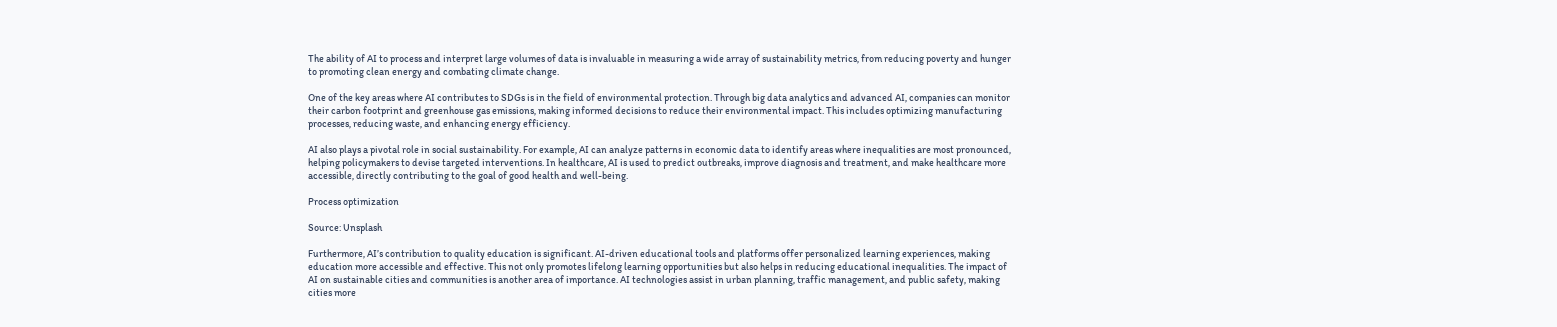The ability of AI to process and interpret large volumes of data is invaluable in measuring a wide array of sustainability metrics, from reducing poverty and hunger to promoting clean energy and combating climate change.

One of the key areas where AI contributes to SDGs is in the field of environmental protection. Through big data analytics and advanced AI, companies can monitor their carbon footprint and greenhouse gas emissions, making informed decisions to reduce their environmental impact. This includes optimizing manufacturing processes, reducing waste, and enhancing energy efficiency.

AI also plays a pivotal role in social sustainability. For example, AI can analyze patterns in economic data to identify areas where inequalities are most pronounced, helping policymakers to devise targeted interventions. In healthcare, AI is used to predict outbreaks, improve diagnosis and treatment, and make healthcare more accessible, directly contributing to the goal of good health and well-being.

Process optimization

Source: Unsplash

Furthermore, AI’s contribution to quality education is significant. AI-driven educational tools and platforms offer personalized learning experiences, making education more accessible and effective. This not only promotes lifelong learning opportunities but also helps in reducing educational inequalities. The impact of AI on sustainable cities and communities is another area of importance. AI technologies assist in urban planning, traffic management, and public safety, making cities more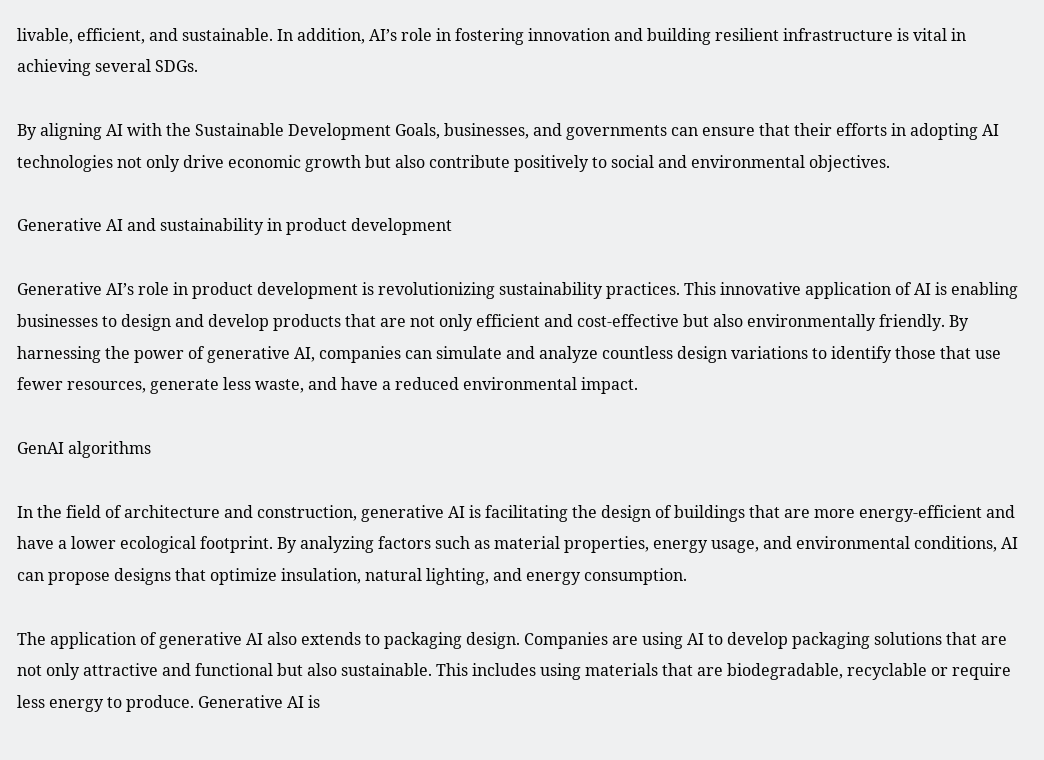livable, efficient, and sustainable. In addition, AI’s role in fostering innovation and building resilient infrastructure is vital in achieving several SDGs.

By aligning AI with the Sustainable Development Goals, businesses, and governments can ensure that their efforts in adopting AI technologies not only drive economic growth but also contribute positively to social and environmental objectives.

Generative AI and sustainability in product development

Generative AI’s role in product development is revolutionizing sustainability practices. This innovative application of AI is enabling businesses to design and develop products that are not only efficient and cost-effective but also environmentally friendly. By harnessing the power of generative AI, companies can simulate and analyze countless design variations to identify those that use fewer resources, generate less waste, and have a reduced environmental impact.

GenAI algorithms

In the field of architecture and construction, generative AI is facilitating the design of buildings that are more energy-efficient and have a lower ecological footprint. By analyzing factors such as material properties, energy usage, and environmental conditions, AI can propose designs that optimize insulation, natural lighting, and energy consumption.

The application of generative AI also extends to packaging design. Companies are using AI to develop packaging solutions that are not only attractive and functional but also sustainable. This includes using materials that are biodegradable, recyclable or require less energy to produce. Generative AI is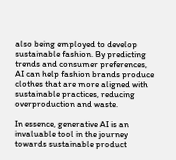also being employed to develop sustainable fashion. By predicting trends and consumer preferences, AI can help fashion brands produce clothes that are more aligned with sustainable practices, reducing overproduction and waste.

In essence, generative AI is an invaluable tool in the journey towards sustainable product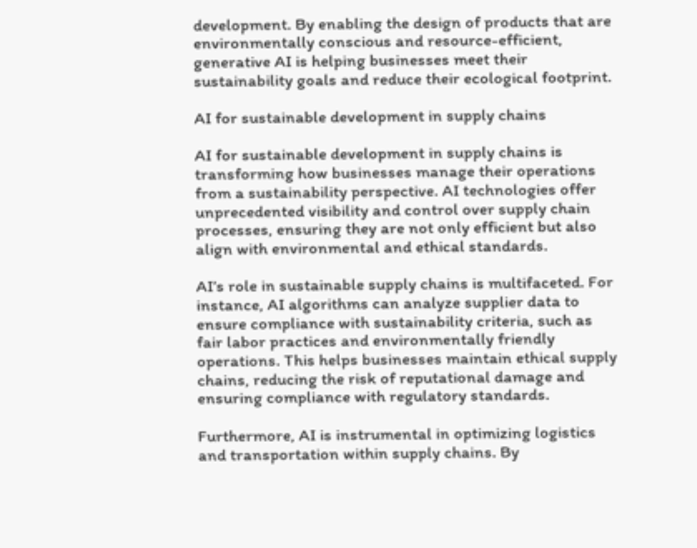development. By enabling the design of products that are environmentally conscious and resource-efficient, generative AI is helping businesses meet their sustainability goals and reduce their ecological footprint.

AI for sustainable development in supply chains

AI for sustainable development in supply chains is transforming how businesses manage their operations from a sustainability perspective. AI technologies offer unprecedented visibility and control over supply chain processes, ensuring they are not only efficient but also align with environmental and ethical standards.

AI’s role in sustainable supply chains is multifaceted. For instance, AI algorithms can analyze supplier data to ensure compliance with sustainability criteria, such as fair labor practices and environmentally friendly operations. This helps businesses maintain ethical supply chains, reducing the risk of reputational damage and ensuring compliance with regulatory standards.

Furthermore, AI is instrumental in optimizing logistics and transportation within supply chains. By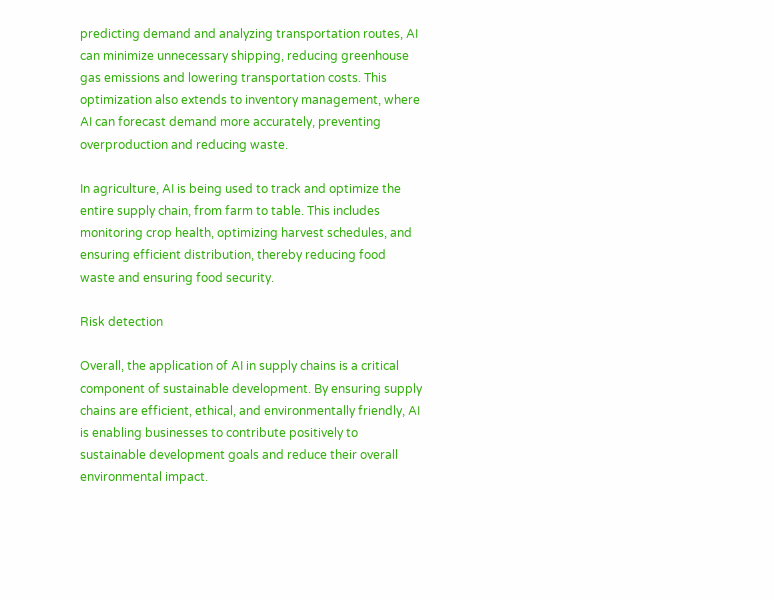predicting demand and analyzing transportation routes, AI can minimize unnecessary shipping, reducing greenhouse gas emissions and lowering transportation costs. This optimization also extends to inventory management, where AI can forecast demand more accurately, preventing overproduction and reducing waste.

In agriculture, AI is being used to track and optimize the entire supply chain, from farm to table. This includes monitoring crop health, optimizing harvest schedules, and ensuring efficient distribution, thereby reducing food waste and ensuring food security.

Risk detection

Overall, the application of AI in supply chains is a critical component of sustainable development. By ensuring supply chains are efficient, ethical, and environmentally friendly, AI is enabling businesses to contribute positively to sustainable development goals and reduce their overall environmental impact.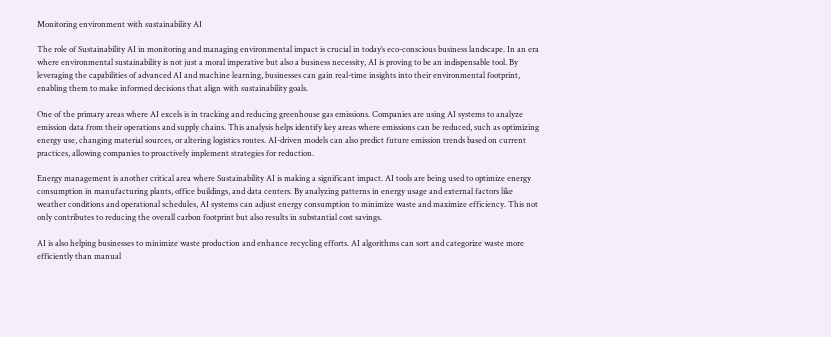Monitoring environment with sustainability AI

The role of Sustainability AI in monitoring and managing environmental impact is crucial in today’s eco-conscious business landscape. In an era where environmental sustainability is not just a moral imperative but also a business necessity, AI is proving to be an indispensable tool. By leveraging the capabilities of advanced AI and machine learning, businesses can gain real-time insights into their environmental footprint, enabling them to make informed decisions that align with sustainability goals.

One of the primary areas where AI excels is in tracking and reducing greenhouse gas emissions. Companies are using AI systems to analyze emission data from their operations and supply chains. This analysis helps identify key areas where emissions can be reduced, such as optimizing energy use, changing material sources, or altering logistics routes. AI-driven models can also predict future emission trends based on current practices, allowing companies to proactively implement strategies for reduction.

Energy management is another critical area where Sustainability AI is making a significant impact. AI tools are being used to optimize energy consumption in manufacturing plants, office buildings, and data centers. By analyzing patterns in energy usage and external factors like weather conditions and operational schedules, AI systems can adjust energy consumption to minimize waste and maximize efficiency. This not only contributes to reducing the overall carbon footprint but also results in substantial cost savings.

AI is also helping businesses to minimize waste production and enhance recycling efforts. AI algorithms can sort and categorize waste more efficiently than manual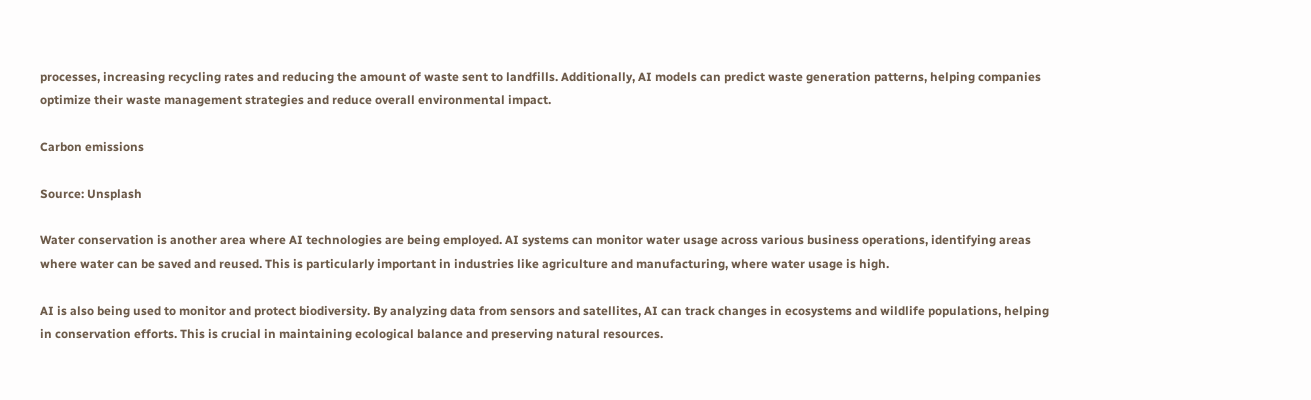processes, increasing recycling rates and reducing the amount of waste sent to landfills. Additionally, AI models can predict waste generation patterns, helping companies optimize their waste management strategies and reduce overall environmental impact.

Carbon emissions

Source: Unsplash

Water conservation is another area where AI technologies are being employed. AI systems can monitor water usage across various business operations, identifying areas where water can be saved and reused. This is particularly important in industries like agriculture and manufacturing, where water usage is high.

AI is also being used to monitor and protect biodiversity. By analyzing data from sensors and satellites, AI can track changes in ecosystems and wildlife populations, helping in conservation efforts. This is crucial in maintaining ecological balance and preserving natural resources.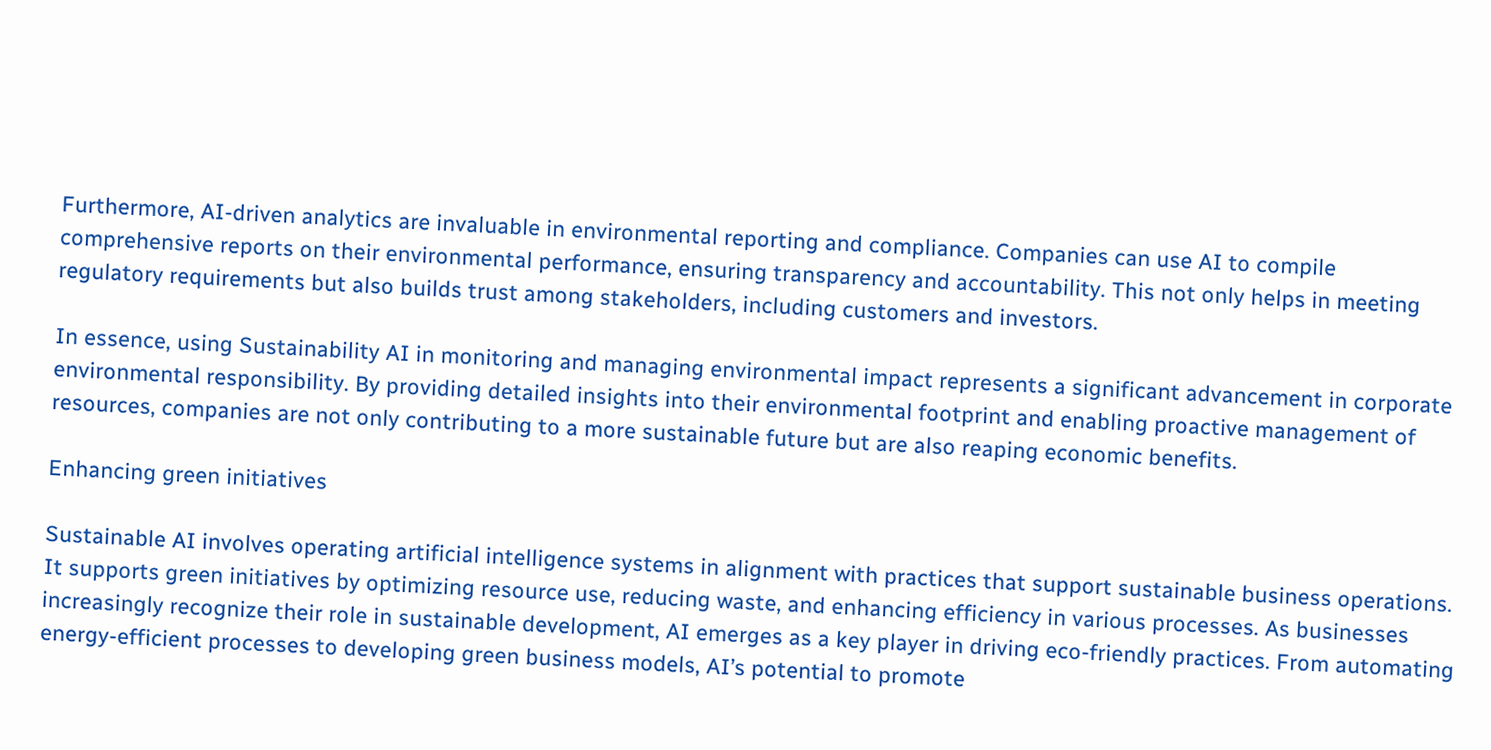Furthermore, AI-driven analytics are invaluable in environmental reporting and compliance. Companies can use AI to compile comprehensive reports on their environmental performance, ensuring transparency and accountability. This not only helps in meeting regulatory requirements but also builds trust among stakeholders, including customers and investors.

In essence, using Sustainability AI in monitoring and managing environmental impact represents a significant advancement in corporate environmental responsibility. By providing detailed insights into their environmental footprint and enabling proactive management of resources, companies are not only contributing to a more sustainable future but are also reaping economic benefits.

Enhancing green initiatives

Sustainable AI involves operating artificial intelligence systems in alignment with practices that support sustainable business operations. It supports green initiatives by optimizing resource use, reducing waste, and enhancing efficiency in various processes. As businesses increasingly recognize their role in sustainable development, AI emerges as a key player in driving eco-friendly practices. From automating energy-efficient processes to developing green business models, AI’s potential to promote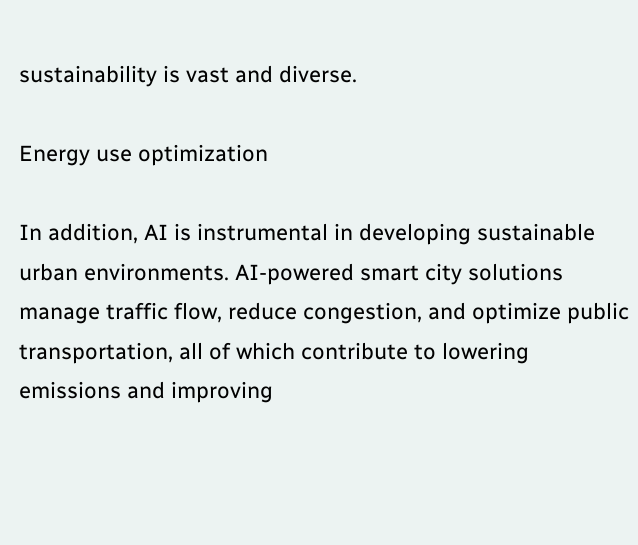sustainability is vast and diverse.

Energy use optimization

In addition, AI is instrumental in developing sustainable urban environments. AI-powered smart city solutions manage traffic flow, reduce congestion, and optimize public transportation, all of which contribute to lowering emissions and improving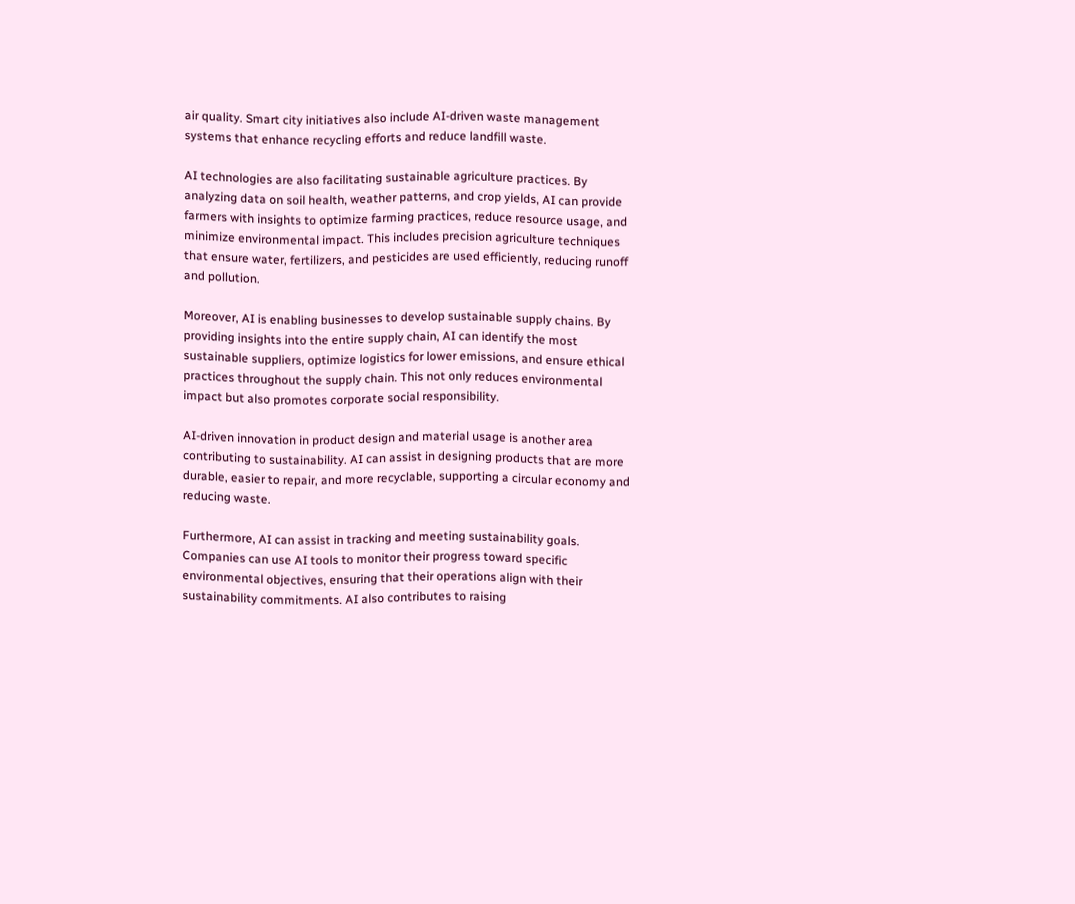air quality. Smart city initiatives also include AI-driven waste management systems that enhance recycling efforts and reduce landfill waste.

AI technologies are also facilitating sustainable agriculture practices. By analyzing data on soil health, weather patterns, and crop yields, AI can provide farmers with insights to optimize farming practices, reduce resource usage, and minimize environmental impact. This includes precision agriculture techniques that ensure water, fertilizers, and pesticides are used efficiently, reducing runoff and pollution.

Moreover, AI is enabling businesses to develop sustainable supply chains. By providing insights into the entire supply chain, AI can identify the most sustainable suppliers, optimize logistics for lower emissions, and ensure ethical practices throughout the supply chain. This not only reduces environmental impact but also promotes corporate social responsibility.

AI-driven innovation in product design and material usage is another area contributing to sustainability. AI can assist in designing products that are more durable, easier to repair, and more recyclable, supporting a circular economy and reducing waste.

Furthermore, AI can assist in tracking and meeting sustainability goals. Companies can use AI tools to monitor their progress toward specific environmental objectives, ensuring that their operations align with their sustainability commitments. AI also contributes to raising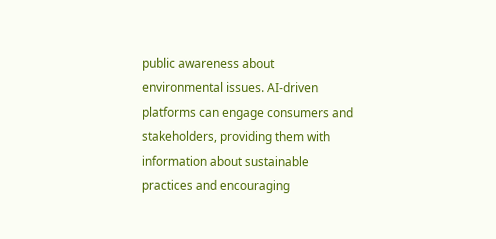public awareness about environmental issues. AI-driven platforms can engage consumers and stakeholders, providing them with information about sustainable practices and encouraging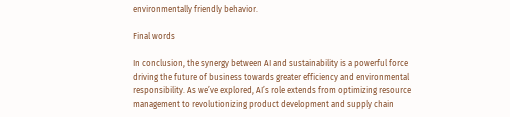environmentally friendly behavior.

Final words

In conclusion, the synergy between AI and sustainability is a powerful force driving the future of business towards greater efficiency and environmental responsibility. As we’ve explored, AI’s role extends from optimizing resource management to revolutionizing product development and supply chain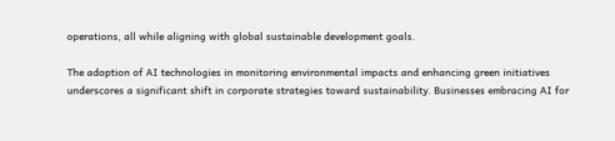operations, all while aligning with global sustainable development goals.

The adoption of AI technologies in monitoring environmental impacts and enhancing green initiatives underscores a significant shift in corporate strategies toward sustainability. Businesses embracing AI for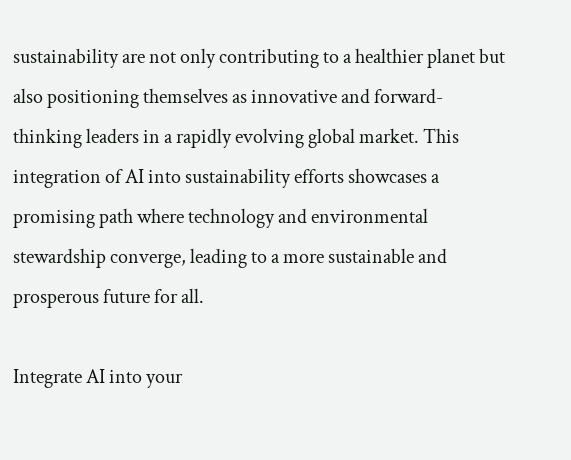sustainability are not only contributing to a healthier planet but also positioning themselves as innovative and forward-thinking leaders in a rapidly evolving global market. This integration of AI into sustainability efforts showcases a promising path where technology and environmental stewardship converge, leading to a more sustainable and prosperous future for all.

Integrate AI into your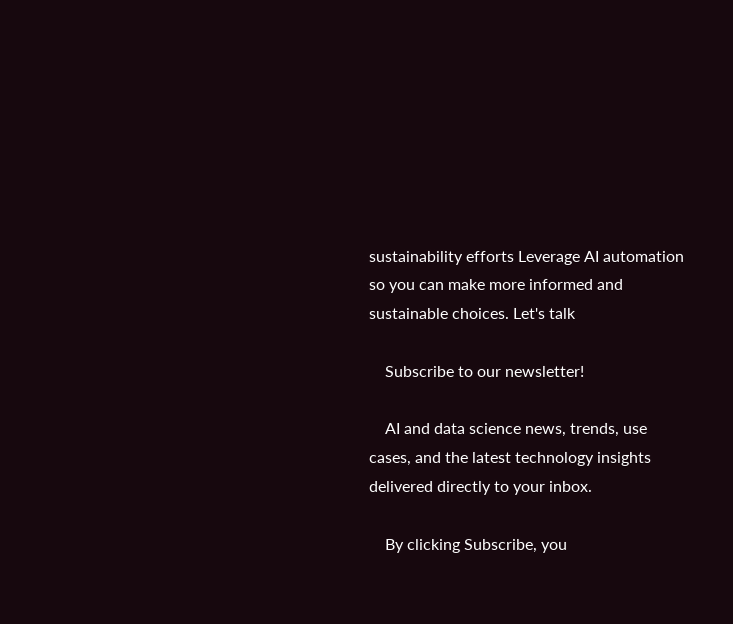sustainability efforts Leverage AI automation so you can make more informed and sustainable choices. Let's talk

    Subscribe to our newsletter!

    AI and data science news, trends, use cases, and the latest technology insights delivered directly to your inbox.

    By clicking Subscribe, you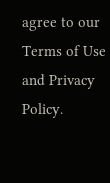agree to our Terms of Use and Privacy Policy.